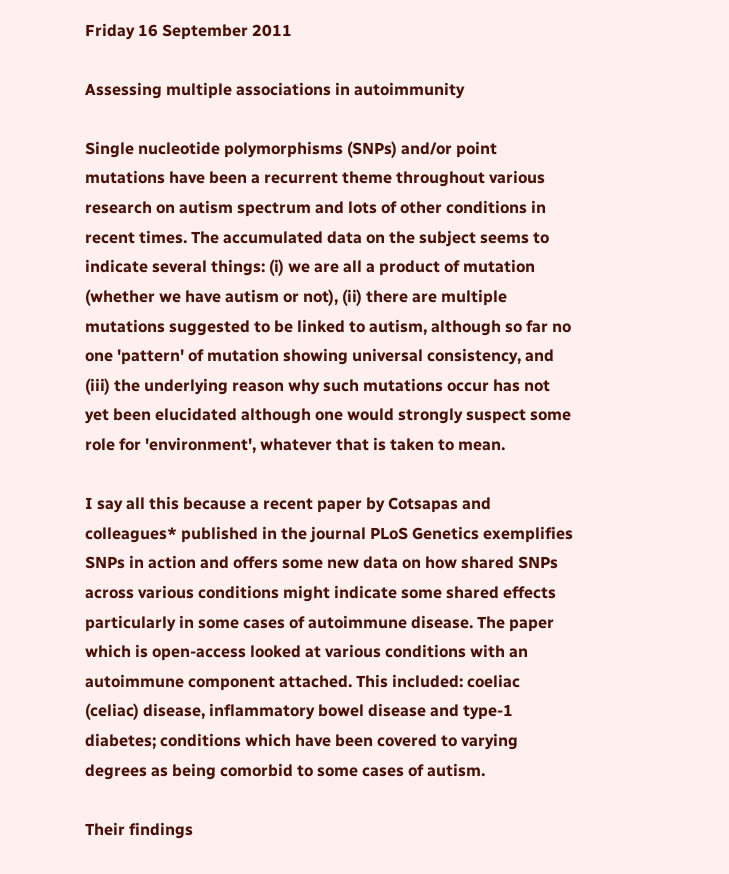Friday 16 September 2011

Assessing multiple associations in autoimmunity

Single nucleotide polymorphisms (SNPs) and/or point mutations have been a recurrent theme throughout various research on autism spectrum and lots of other conditions in recent times. The accumulated data on the subject seems to indicate several things: (i) we are all a product of mutation (whether we have autism or not), (ii) there are multiple mutations suggested to be linked to autism, although so far no one 'pattern' of mutation showing universal consistency, and (iii) the underlying reason why such mutations occur has not yet been elucidated although one would strongly suspect some role for 'environment', whatever that is taken to mean.

I say all this because a recent paper by Cotsapas and colleagues* published in the journal PLoS Genetics exemplifies SNPs in action and offers some new data on how shared SNPs across various conditions might indicate some shared effects particularly in some cases of autoimmune disease. The paper which is open-access looked at various conditions with an autoimmune component attached. This included: coeliac (celiac) disease, inflammatory bowel disease and type-1 diabetes; conditions which have been covered to varying degrees as being comorbid to some cases of autism.

Their findings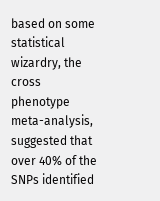based on some statistical wizardry, the cross phenotype meta-analysis, suggested that over 40% of the SNPs identified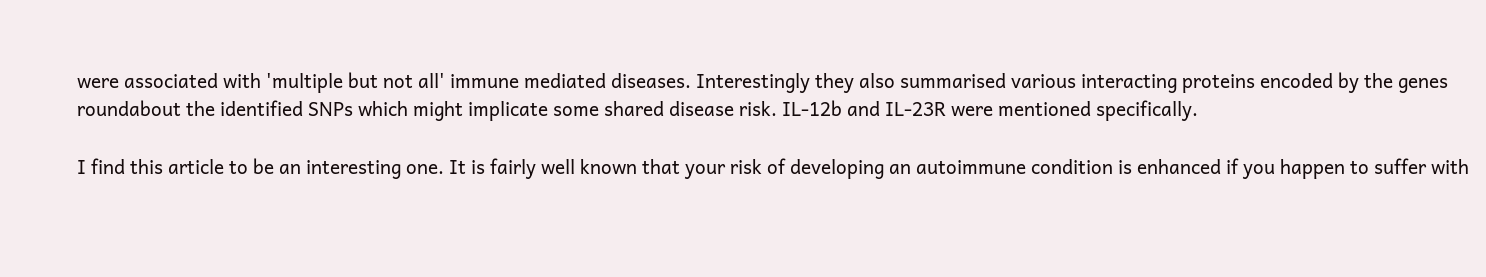were associated with 'multiple but not all' immune mediated diseases. Interestingly they also summarised various interacting proteins encoded by the genes roundabout the identified SNPs which might implicate some shared disease risk. IL-12b and IL-23R were mentioned specifically.

I find this article to be an interesting one. It is fairly well known that your risk of developing an autoimmune condition is enhanced if you happen to suffer with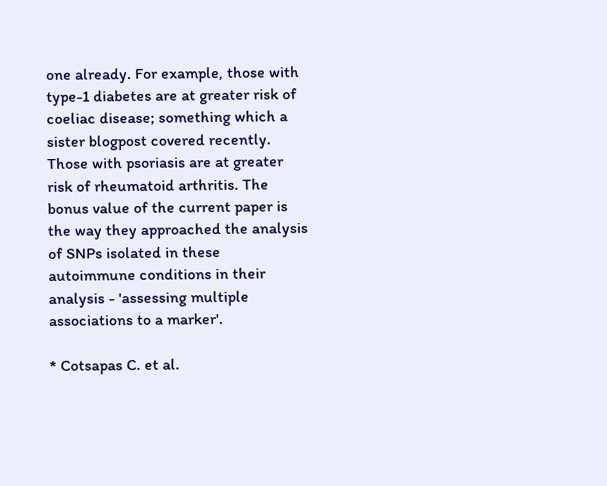one already. For example, those with type-1 diabetes are at greater risk of coeliac disease; something which a sister blogpost covered recently. Those with psoriasis are at greater risk of rheumatoid arthritis. The bonus value of the current paper is the way they approached the analysis of SNPs isolated in these autoimmune conditions in their analysis - 'assessing multiple associations to a marker'.

* Cotsapas C. et al.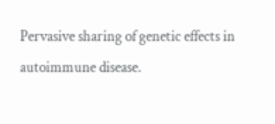Pervasive sharing of genetic effects in autoimmune disease.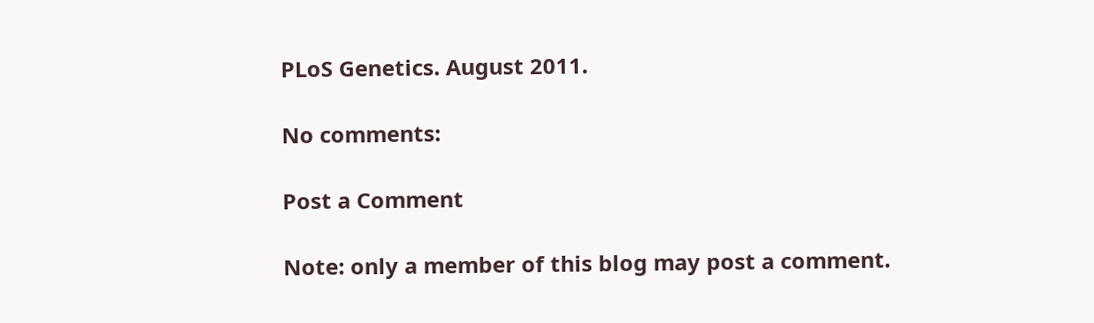PLoS Genetics. August 2011.

No comments:

Post a Comment

Note: only a member of this blog may post a comment.